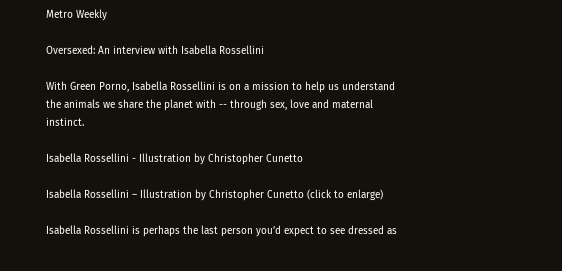Metro Weekly

Oversexed: An interview with Isabella Rossellini

With Green Porno, Isabella Rossellini is on a mission to help us understand the animals we share the planet with -- through sex, love and maternal instinct.

Isabella Rossellini - Illustration by Christopher Cunetto

Isabella Rossellini – Illustration by Christopher Cunetto (click to enlarge)

Isabella Rossellini is perhaps the last person you’d expect to see dressed as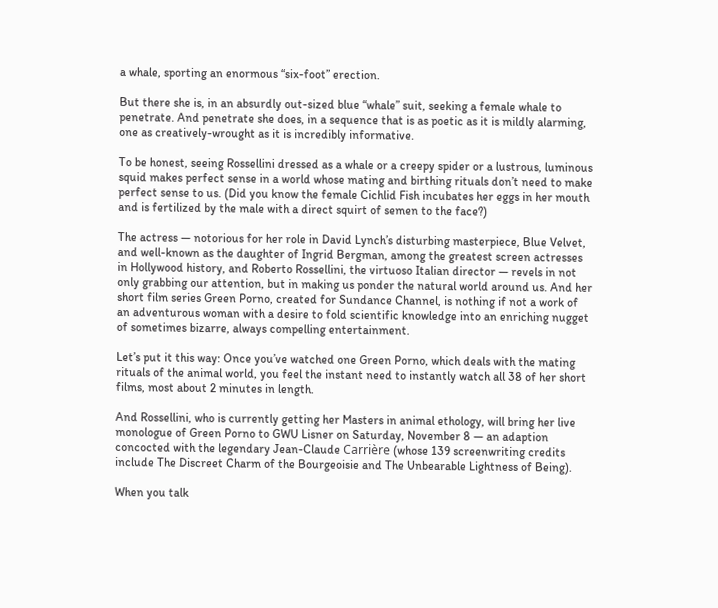a whale, sporting an enormous “six-foot” erection.

But there she is, in an absurdly out-sized blue “whale” suit, seeking a female whale to penetrate. And penetrate she does, in a sequence that is as poetic as it is mildly alarming, one as creatively-wrought as it is incredibly informative.

To be honest, seeing Rossellini dressed as a whale or a creepy spider or a lustrous, luminous squid makes perfect sense in a world whose mating and birthing rituals don’t need to make perfect sense to us. (Did you know the female Cichlid Fish incubates her eggs in her mouth and is fertilized by the male with a direct squirt of semen to the face?)

The actress — notorious for her role in David Lynch’s disturbing masterpiece, Blue Velvet, and well-known as the daughter of Ingrid Bergman, among the greatest screen actresses in Hollywood history, and Roberto Rossellini, the virtuoso Italian director — revels in not only grabbing our attention, but in making us ponder the natural world around us. And her short film series Green Porno, created for Sundance Channel, is nothing if not a work of an adventurous woman with a desire to fold scientific knowledge into an enriching nugget of sometimes bizarre, always compelling entertainment.

Let’s put it this way: Once you’ve watched one Green Porno, which deals with the mating rituals of the animal world, you feel the instant need to instantly watch all 38 of her short films, most about 2 minutes in length.

And Rossellini, who is currently getting her Masters in animal ethology, will bring her live monologue of Green Porno to GWU Lisner on Saturday, November 8 — an adaption concocted with the legendary Jean-Claude Carrière (whose 139 screenwriting credits include The Discreet Charm of the Bourgeoisie and The Unbearable Lightness of Being).

When you talk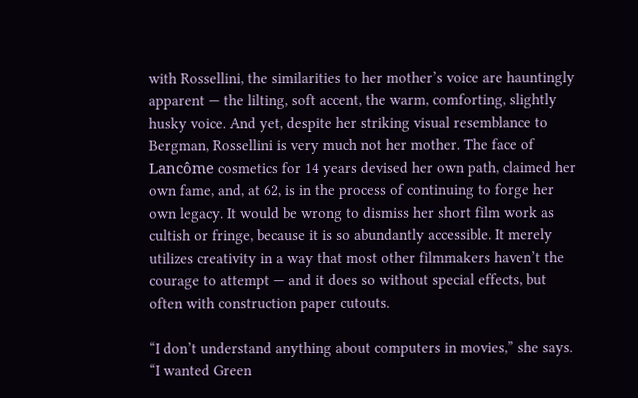with Rossellini, the similarities to her mother’s voice are hauntingly apparent — the lilting, soft accent, the warm, comforting, slightly husky voice. And yet, despite her striking visual resemblance to Bergman, Rossellini is very much not her mother. The face of Lancôme cosmetics for 14 years devised her own path, claimed her own fame, and, at 62, is in the process of continuing to forge her own legacy. It would be wrong to dismiss her short film work as cultish or fringe, because it is so abundantly accessible. It merely utilizes creativity in a way that most other filmmakers haven’t the courage to attempt — and it does so without special effects, but often with construction paper cutouts.

“I don’t understand anything about computers in movies,” she says. “I wanted Green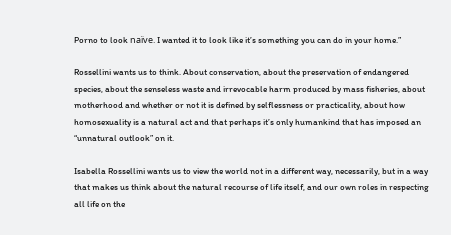Porno to look naïve. I wanted it to look like it’s something you can do in your home.”

Rossellini wants us to think. About conservation, about the preservation of endangered species, about the senseless waste and irrevocable harm produced by mass fisheries, about motherhood and whether or not it is defined by selflessness or practicality, about how homosexuality is a natural act and that perhaps it’s only humankind that has imposed an “unnatural outlook” on it.

Isabella Rossellini wants us to view the world not in a different way, necessarily, but in a way that makes us think about the natural recourse of life itself, and our own roles in respecting all life on the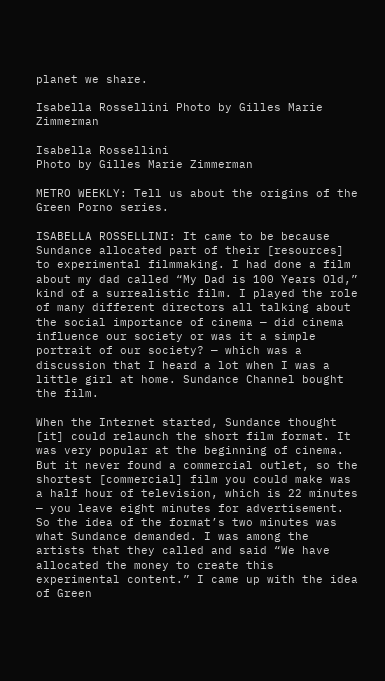planet we share.

Isabella Rossellini Photo by Gilles Marie Zimmerman

Isabella Rossellini
Photo by Gilles Marie Zimmerman

METRO WEEKLY: Tell us about the origins of the Green Porno series.

ISABELLA ROSSELLINI: It came to be because Sundance allocated part of their [resources] to experimental filmmaking. I had done a film about my dad called “My Dad is 100 Years Old,” kind of a surrealistic film. I played the role of many different directors all talking about the social importance of cinema — did cinema influence our society or was it a simple portrait of our society? — which was a discussion that I heard a lot when I was a little girl at home. Sundance Channel bought the film.

When the Internet started, Sundance thought [it] could relaunch the short film format. It was very popular at the beginning of cinema. But it never found a commercial outlet, so the shortest [commercial] film you could make was a half hour of television, which is 22 minutes — you leave eight minutes for advertisement. So the idea of the format’s two minutes was what Sundance demanded. I was among the artists that they called and said “We have allocated the money to create this experimental content.” I came up with the idea of Green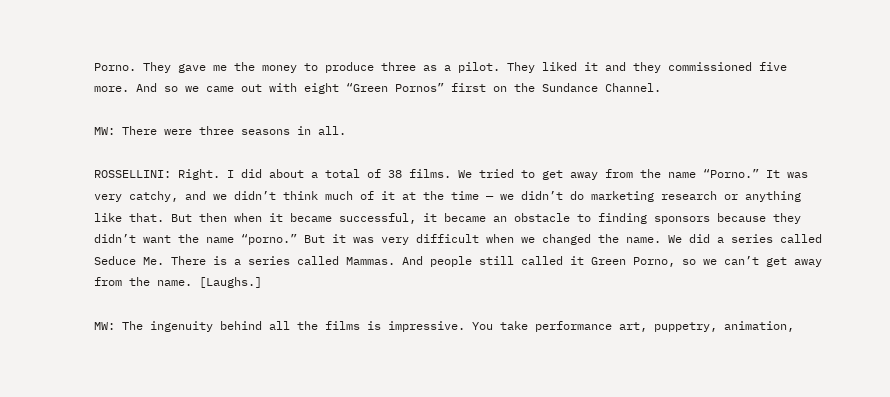Porno. They gave me the money to produce three as a pilot. They liked it and they commissioned five more. And so we came out with eight “Green Pornos” first on the Sundance Channel.

MW: There were three seasons in all.

ROSSELLINI: Right. I did about a total of 38 films. We tried to get away from the name “Porno.” It was very catchy, and we didn’t think much of it at the time — we didn’t do marketing research or anything like that. But then when it became successful, it became an obstacle to finding sponsors because they didn’t want the name “porno.” But it was very difficult when we changed the name. We did a series called Seduce Me. There is a series called Mammas. And people still called it Green Porno, so we can’t get away from the name. [Laughs.]

MW: The ingenuity behind all the films is impressive. You take performance art, puppetry, animation,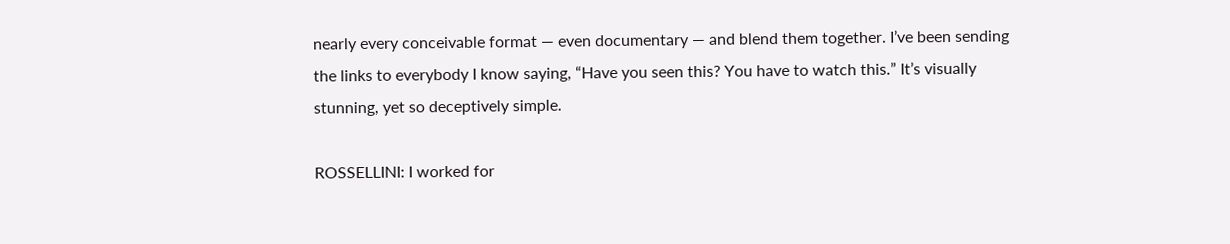nearly every conceivable format — even documentary — and blend them together. I’ve been sending the links to everybody I know saying, “Have you seen this? You have to watch this.” It’s visually stunning, yet so deceptively simple.

ROSSELLINI: I worked for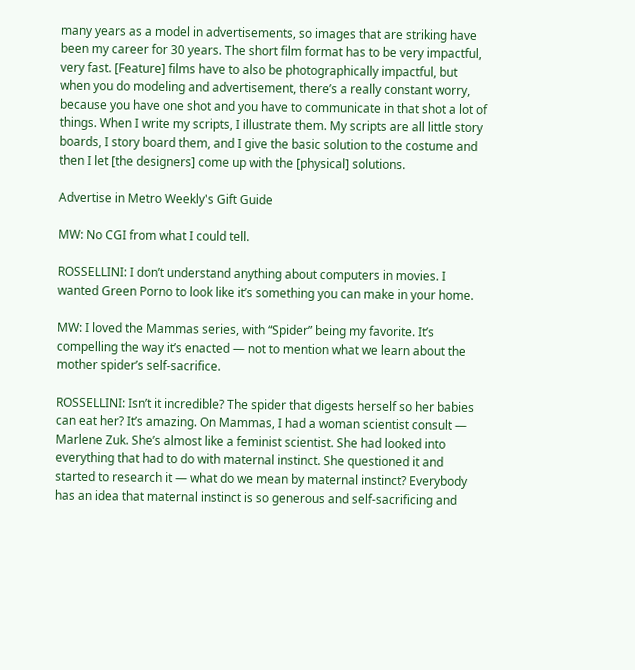many years as a model in advertisements, so images that are striking have been my career for 30 years. The short film format has to be very impactful, very fast. [Feature] films have to also be photographically impactful, but when you do modeling and advertisement, there’s a really constant worry, because you have one shot and you have to communicate in that shot a lot of things. When I write my scripts, I illustrate them. My scripts are all little story boards, I story board them, and I give the basic solution to the costume and then I let [the designers] come up with the [physical] solutions.

Advertise in Metro Weekly's Gift Guide

MW: No CGI from what I could tell.

ROSSELLINI: I don’t understand anything about computers in movies. I wanted Green Porno to look like it’s something you can make in your home.

MW: I loved the Mammas series, with “Spider” being my favorite. It’s compelling the way it’s enacted — not to mention what we learn about the mother spider’s self-sacrifice.

ROSSELLINI: Isn’t it incredible? The spider that digests herself so her babies can eat her? It’s amazing. On Mammas, I had a woman scientist consult — Marlene Zuk. She’s almost like a feminist scientist. She had looked into everything that had to do with maternal instinct. She questioned it and started to research it — what do we mean by maternal instinct? Everybody has an idea that maternal instinct is so generous and self-sacrificing and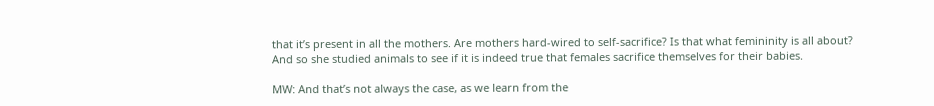that it’s present in all the mothers. Are mothers hard-wired to self-sacrifice? Is that what femininity is all about? And so she studied animals to see if it is indeed true that females sacrifice themselves for their babies.

MW: And that’s not always the case, as we learn from the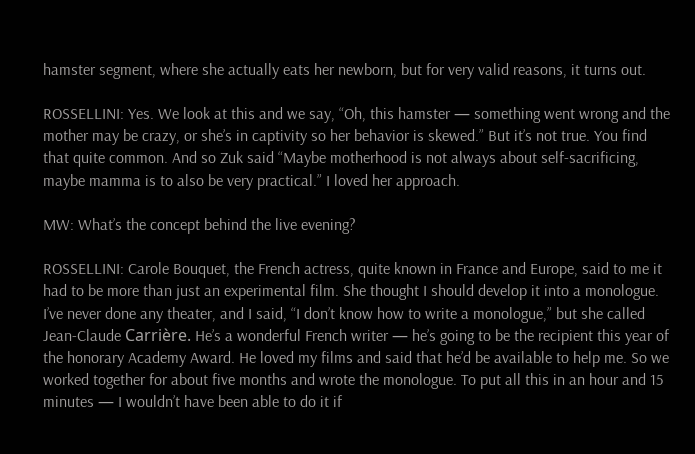hamster segment, where she actually eats her newborn, but for very valid reasons, it turns out.

ROSSELLINI: Yes. We look at this and we say, “Oh, this hamster — something went wrong and the mother may be crazy, or she’s in captivity so her behavior is skewed.” But it’s not true. You find that quite common. And so Zuk said “Maybe motherhood is not always about self-sacrificing, maybe mamma is to also be very practical.” I loved her approach.

MW: What’s the concept behind the live evening?

ROSSELLINI: Carole Bouquet, the French actress, quite known in France and Europe, said to me it had to be more than just an experimental film. She thought I should develop it into a monologue. I’ve never done any theater, and I said, “I don’t know how to write a monologue,” but she called Jean-Claude Carrière. He’s a wonderful French writer — he’s going to be the recipient this year of the honorary Academy Award. He loved my films and said that he’d be available to help me. So we worked together for about five months and wrote the monologue. To put all this in an hour and 15 minutes — I wouldn’t have been able to do it if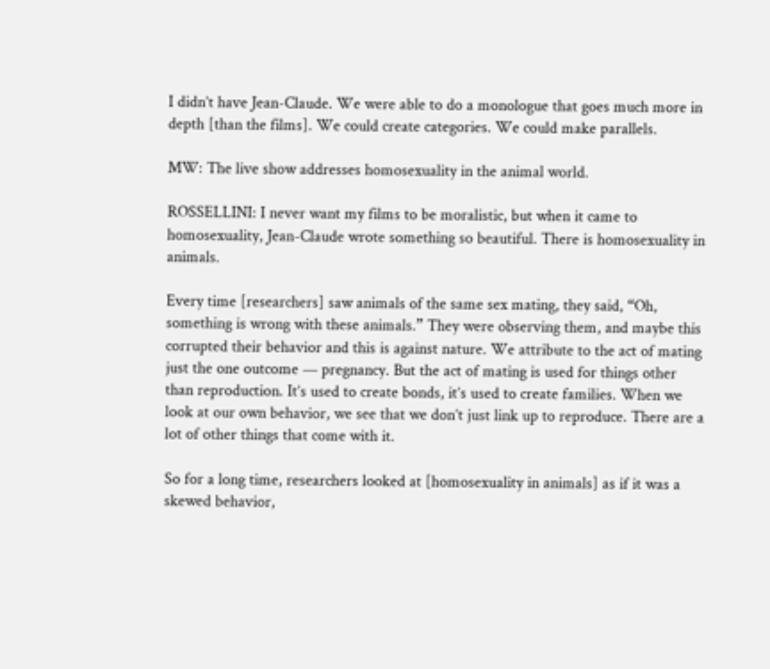I didn’t have Jean-Claude. We were able to do a monologue that goes much more in depth [than the films]. We could create categories. We could make parallels.

MW: The live show addresses homosexuality in the animal world.

ROSSELLINI: I never want my films to be moralistic, but when it came to homosexuality, Jean-Claude wrote something so beautiful. There is homosexuality in animals.

Every time [researchers] saw animals of the same sex mating, they said, “Oh, something is wrong with these animals.” They were observing them, and maybe this corrupted their behavior and this is against nature. We attribute to the act of mating just the one outcome — pregnancy. But the act of mating is used for things other than reproduction. It’s used to create bonds, it’s used to create families. When we look at our own behavior, we see that we don’t just link up to reproduce. There are a lot of other things that come with it.

So for a long time, researchers looked at [homosexuality in animals] as if it was a skewed behavior,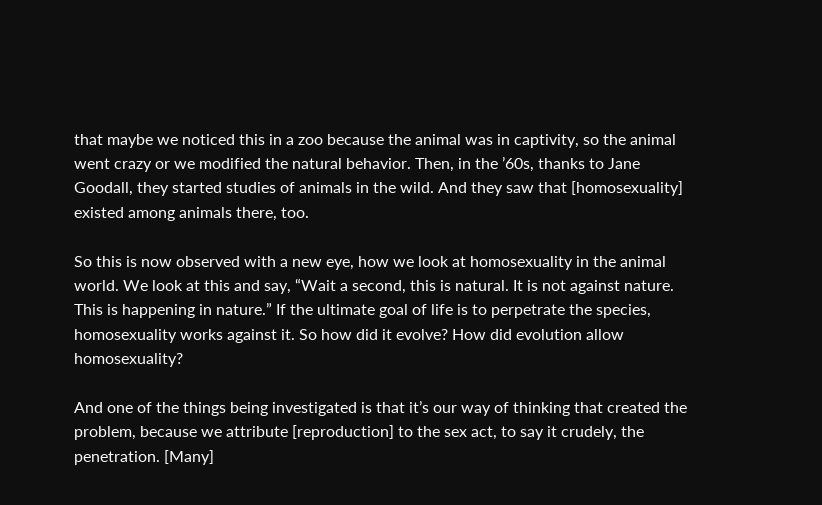that maybe we noticed this in a zoo because the animal was in captivity, so the animal went crazy or we modified the natural behavior. Then, in the ’60s, thanks to Jane Goodall, they started studies of animals in the wild. And they saw that [homosexuality] existed among animals there, too.

So this is now observed with a new eye, how we look at homosexuality in the animal world. We look at this and say, “Wait a second, this is natural. It is not against nature. This is happening in nature.” If the ultimate goal of life is to perpetrate the species, homosexuality works against it. So how did it evolve? How did evolution allow homosexuality?

And one of the things being investigated is that it’s our way of thinking that created the problem, because we attribute [reproduction] to the sex act, to say it crudely, the penetration. [Many]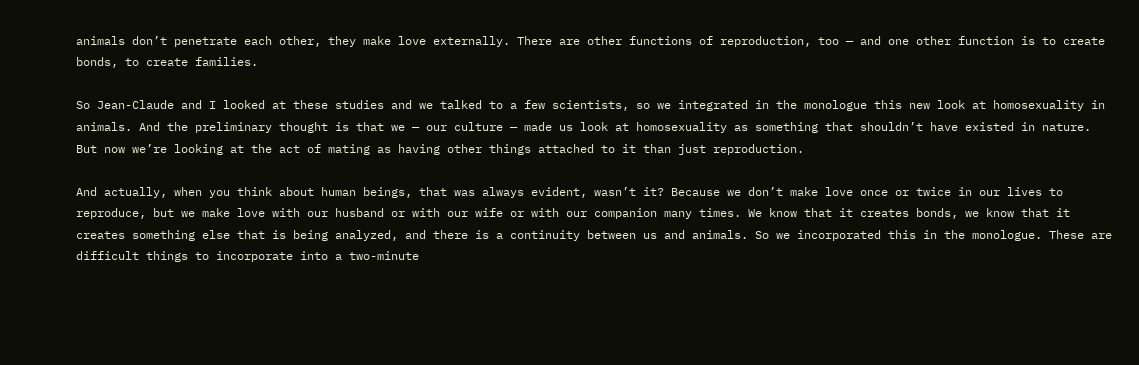animals don’t penetrate each other, they make love externally. There are other functions of reproduction, too — and one other function is to create bonds, to create families.

So Jean-Claude and I looked at these studies and we talked to a few scientists, so we integrated in the monologue this new look at homosexuality in animals. And the preliminary thought is that we — our culture — made us look at homosexuality as something that shouldn’t have existed in nature. But now we’re looking at the act of mating as having other things attached to it than just reproduction.

And actually, when you think about human beings, that was always evident, wasn’t it? Because we don’t make love once or twice in our lives to reproduce, but we make love with our husband or with our wife or with our companion many times. We know that it creates bonds, we know that it creates something else that is being analyzed, and there is a continuity between us and animals. So we incorporated this in the monologue. These are difficult things to incorporate into a two-minute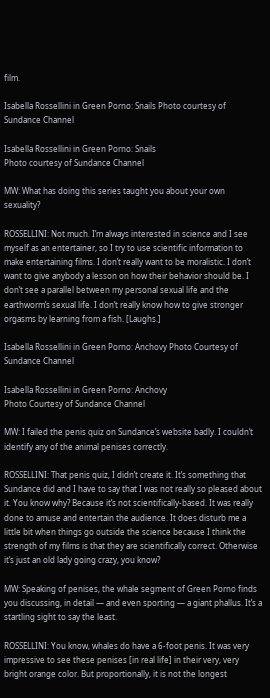film.

Isabella Rossellini in Green Porno: Snails Photo courtesy of Sundance Channel

Isabella Rossellini in Green Porno: Snails
Photo courtesy of Sundance Channel

MW: What has doing this series taught you about your own sexuality?

ROSSELLINI: Not much. I’m always interested in science and I see myself as an entertainer, so I try to use scientific information to make entertaining films. I don’t really want to be moralistic. I don’t want to give anybody a lesson on how their behavior should be. I don’t see a parallel between my personal sexual life and the earthworm’s sexual life. I don’t really know how to give stronger orgasms by learning from a fish. [Laughs.]

Isabella Rossellini in Green Porno: Anchovy Photo Courtesy of Sundance Channel

Isabella Rossellini in Green Porno: Anchovy
Photo Courtesy of Sundance Channel

MW: I failed the penis quiz on Sundance’s website badly. I couldn’t identify any of the animal penises correctly.

ROSSELLINI: That penis quiz, I didn’t create it. It’s something that Sundance did and I have to say that I was not really so pleased about it. You know why? Because it’s not scientifically-based. It was really done to amuse and entertain the audience. It does disturb me a little bit when things go outside the science because I think the strength of my films is that they are scientifically correct. Otherwise it’s just an old lady going crazy, you know?

MW: Speaking of penises, the whale segment of Green Porno finds you discussing, in detail — and even sporting — a giant phallus. It’s a startling sight to say the least.

ROSSELLINI: You know, whales do have a 6-foot penis. It was very impressive to see these penises [in real life] in their very, very bright orange color. But proportionally, it is not the longest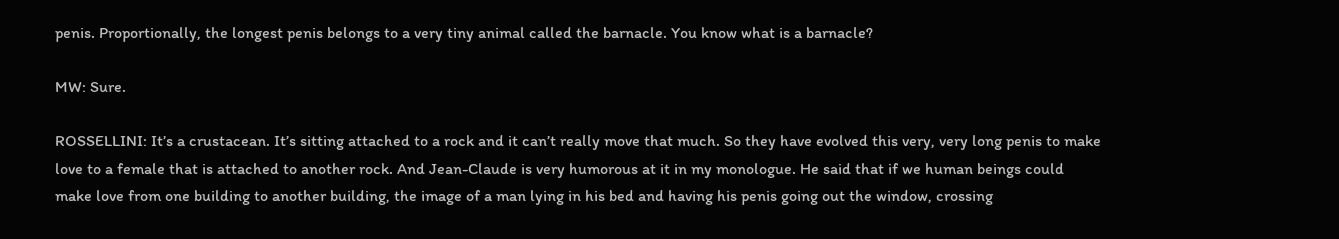penis. Proportionally, the longest penis belongs to a very tiny animal called the barnacle. You know what is a barnacle?

MW: Sure.

ROSSELLINI: It’s a crustacean. It’s sitting attached to a rock and it can’t really move that much. So they have evolved this very, very long penis to make love to a female that is attached to another rock. And Jean-Claude is very humorous at it in my monologue. He said that if we human beings could make love from one building to another building, the image of a man lying in his bed and having his penis going out the window, crossing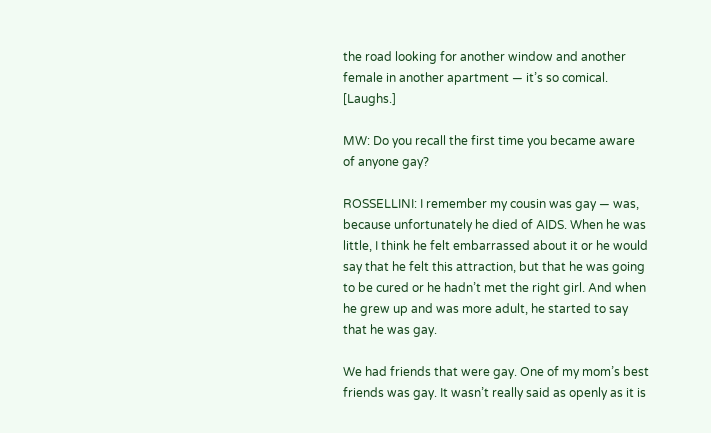the road looking for another window and another female in another apartment — it’s so comical. [Laughs.]

MW: Do you recall the first time you became aware of anyone gay?

ROSSELLINI: I remember my cousin was gay — was, because unfortunately he died of AIDS. When he was little, I think he felt embarrassed about it or he would say that he felt this attraction, but that he was going to be cured or he hadn’t met the right girl. And when he grew up and was more adult, he started to say that he was gay.

We had friends that were gay. One of my mom’s best friends was gay. It wasn’t really said as openly as it is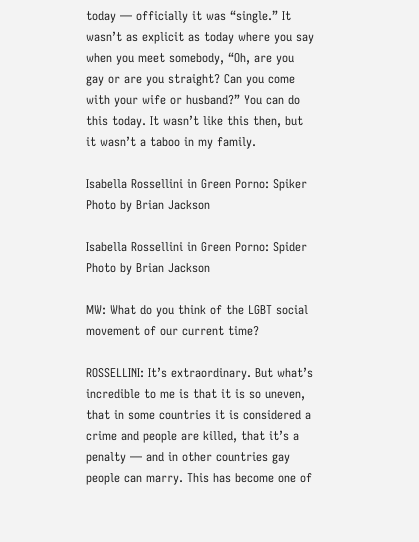today — officially it was “single.” It wasn’t as explicit as today where you say when you meet somebody, “Oh, are you gay or are you straight? Can you come with your wife or husband?” You can do this today. It wasn’t like this then, but it wasn’t a taboo in my family.

Isabella Rossellini in Green Porno: Spiker Photo by Brian Jackson

Isabella Rossellini in Green Porno: Spider
Photo by Brian Jackson

MW: What do you think of the LGBT social movement of our current time?

ROSSELLINI: It’s extraordinary. But what’s incredible to me is that it is so uneven, that in some countries it is considered a crime and people are killed, that it’s a penalty — and in other countries gay people can marry. This has become one of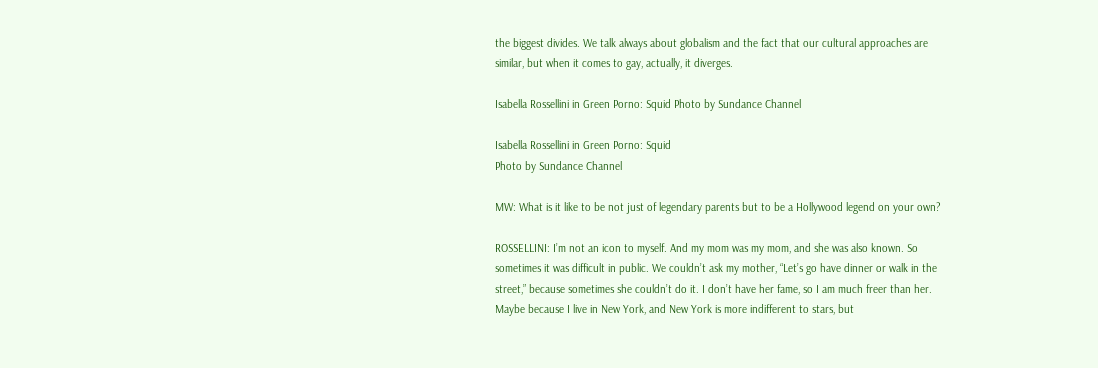the biggest divides. We talk always about globalism and the fact that our cultural approaches are similar, but when it comes to gay, actually, it diverges.

Isabella Rossellini in Green Porno: Squid Photo by Sundance Channel

Isabella Rossellini in Green Porno: Squid
Photo by Sundance Channel

MW: What is it like to be not just of legendary parents but to be a Hollywood legend on your own?

ROSSELLINI: I’m not an icon to myself. And my mom was my mom, and she was also known. So sometimes it was difficult in public. We couldn’t ask my mother, “Let’s go have dinner or walk in the street,” because sometimes she couldn’t do it. I don’t have her fame, so I am much freer than her. Maybe because I live in New York, and New York is more indifferent to stars, but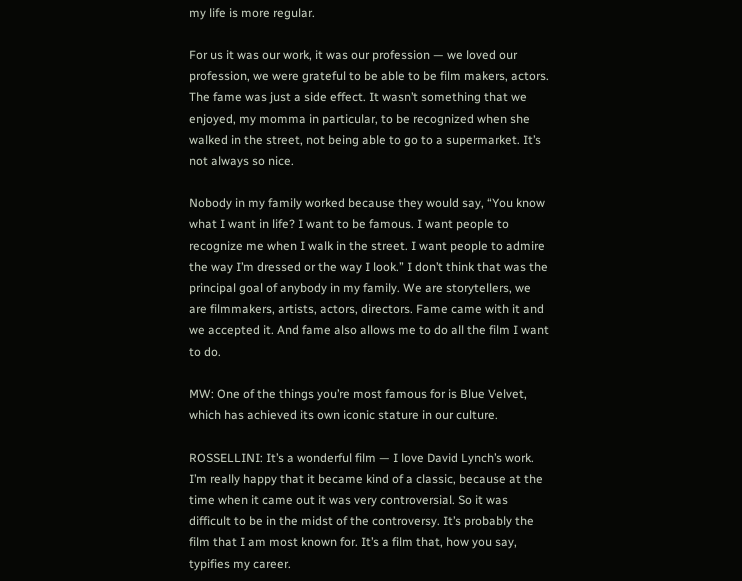my life is more regular.

For us it was our work, it was our profession — we loved our profession, we were grateful to be able to be film makers, actors. The fame was just a side effect. It wasn’t something that we enjoyed, my momma in particular, to be recognized when she walked in the street, not being able to go to a supermarket. It’s not always so nice.

Nobody in my family worked because they would say, “You know what I want in life? I want to be famous. I want people to recognize me when I walk in the street. I want people to admire the way I’m dressed or the way I look.” I don’t think that was the principal goal of anybody in my family. We are storytellers, we are filmmakers, artists, actors, directors. Fame came with it and we accepted it. And fame also allows me to do all the film I want to do.

MW: One of the things you’re most famous for is Blue Velvet, which has achieved its own iconic stature in our culture.

ROSSELLINI: It’s a wonderful film — I love David Lynch’s work. I’m really happy that it became kind of a classic, because at the time when it came out it was very controversial. So it was difficult to be in the midst of the controversy. It’s probably the film that I am most known for. It’s a film that, how you say, typifies my career.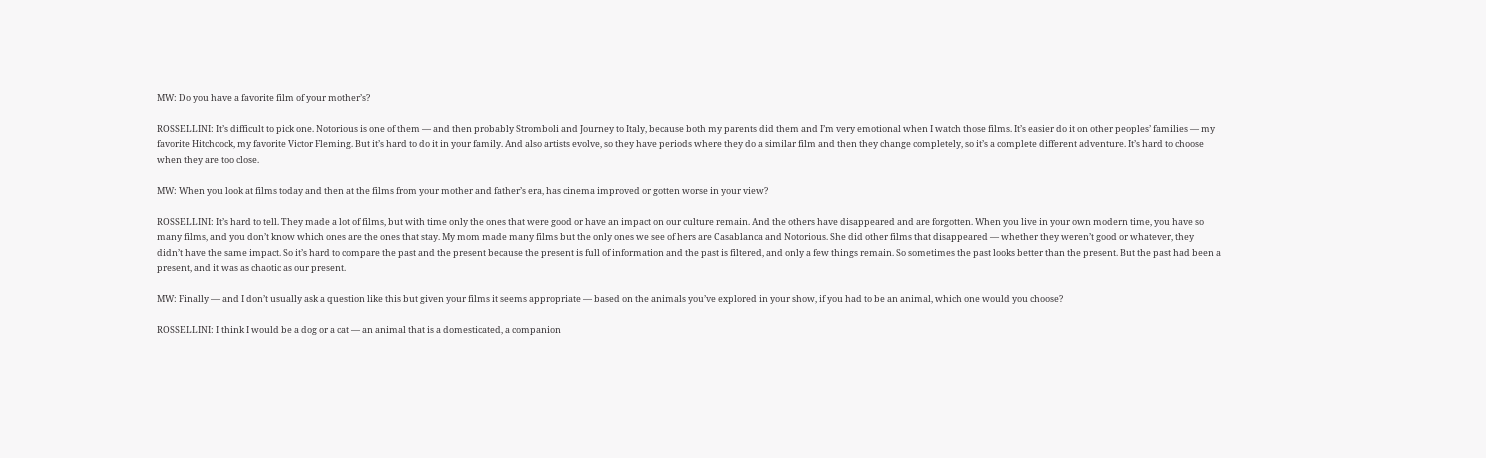MW: Do you have a favorite film of your mother’s?

ROSSELLINI: It’s difficult to pick one. Notorious is one of them — and then probably Stromboli and Journey to Italy, because both my parents did them and I’m very emotional when I watch those films. It’s easier do it on other peoples’ families — my favorite Hitchcock, my favorite Victor Fleming. But it’s hard to do it in your family. And also artists evolve, so they have periods where they do a similar film and then they change completely, so it’s a complete different adventure. It’s hard to choose when they are too close.

MW: When you look at films today and then at the films from your mother and father’s era, has cinema improved or gotten worse in your view?

ROSSELLINI: It’s hard to tell. They made a lot of films, but with time only the ones that were good or have an impact on our culture remain. And the others have disappeared and are forgotten. When you live in your own modern time, you have so many films, and you don’t know which ones are the ones that stay. My mom made many films but the only ones we see of hers are Casablanca and Notorious. She did other films that disappeared — whether they weren’t good or whatever, they didn’t have the same impact. So it’s hard to compare the past and the present because the present is full of information and the past is filtered, and only a few things remain. So sometimes the past looks better than the present. But the past had been a present, and it was as chaotic as our present.

MW: Finally — and I don’t usually ask a question like this but given your films it seems appropriate — based on the animals you’ve explored in your show, if you had to be an animal, which one would you choose?

ROSSELLINI: I think I would be a dog or a cat — an animal that is a domesticated, a companion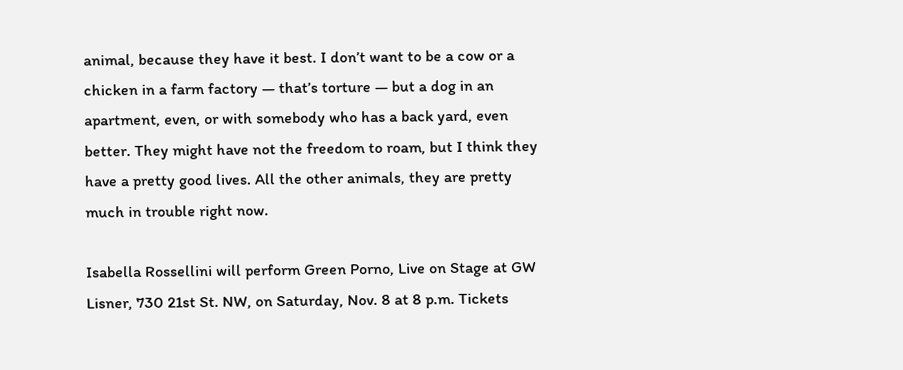animal, because they have it best. I don’t want to be a cow or a chicken in a farm factory — that’s torture — but a dog in an apartment, even, or with somebody who has a back yard, even better. They might have not the freedom to roam, but I think they have a pretty good lives. All the other animals, they are pretty much in trouble right now.

Isabella Rossellini will perform Green Porno, Live on Stage at GW Lisner, 730 21st St. NW, on Saturday, Nov. 8 at 8 p.m. Tickets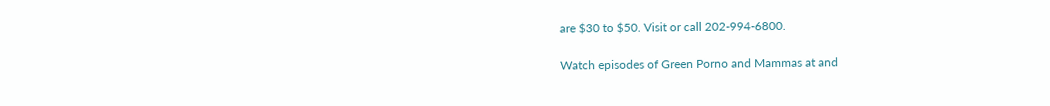are $30 to $50. Visit or call 202-994-6800.

Watch episodes of Green Porno and Mammas at and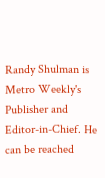Randy Shulman is Metro Weekly's Publisher and Editor-in-Chief. He can be reached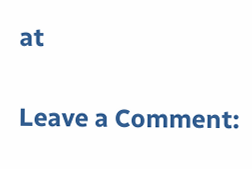at

Leave a Comment: